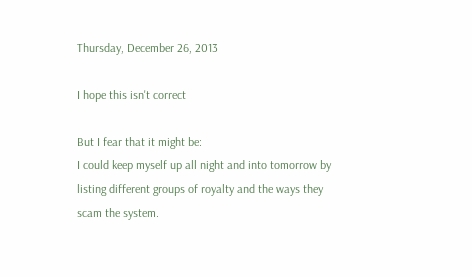Thursday, December 26, 2013

I hope this isn't correct

But I fear that it might be:
I could keep myself up all night and into tomorrow by listing different groups of royalty and the ways they scam the system.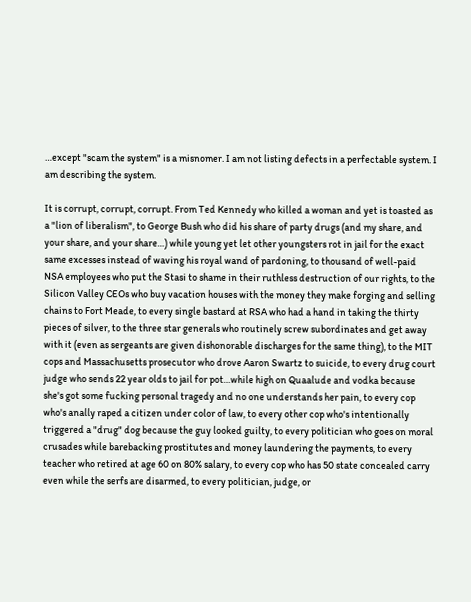…except "scam the system" is a misnomer. I am not listing defects in a perfectable system. I am describing the system.

It is corrupt, corrupt, corrupt. From Ted Kennedy who killed a woman and yet is toasted as a "lion of liberalism", to George Bush who did his share of party drugs (and my share, and your share, and your share…) while young yet let other youngsters rot in jail for the exact same excesses instead of waving his royal wand of pardoning, to thousand of well-paid NSA employees who put the Stasi to shame in their ruthless destruction of our rights, to the Silicon Valley CEOs who buy vacation houses with the money they make forging and selling chains to Fort Meade, to every single bastard at RSA who had a hand in taking the thirty pieces of silver, to the three star generals who routinely screw subordinates and get away with it (even as sergeants are given dishonorable discharges for the same thing), to the MIT cops and Massachusetts prosecutor who drove Aaron Swartz to suicide, to every drug court judge who sends 22 year olds to jail for pot…while high on Quaalude and vodka because she's got some fucking personal tragedy and no one understands her pain, to every cop who's anally raped a citizen under color of law, to every other cop who's intentionally triggered a "drug" dog because the guy looked guilty, to every politician who goes on moral crusades while barebacking prostitutes and money laundering the payments, to every teacher who retired at age 60 on 80% salary, to every cop who has 50 state concealed carry even while the serfs are disarmed, to every politician, judge, or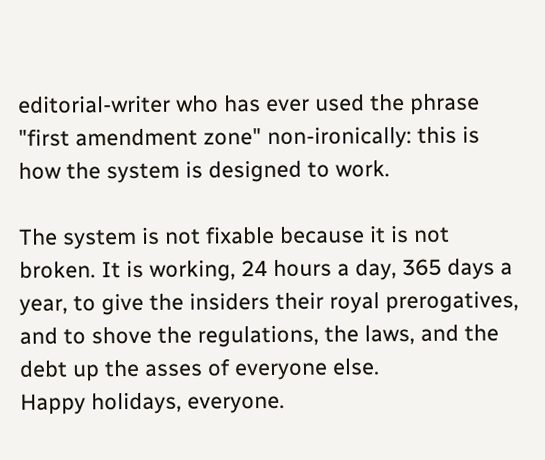editorial-writer who has ever used the phrase "first amendment zone" non-ironically: this is how the system is designed to work.

The system is not fixable because it is not broken. It is working, 24 hours a day, 365 days a year, to give the insiders their royal prerogatives, and to shove the regulations, the laws, and the debt up the asses of everyone else.
Happy holidays, everyone.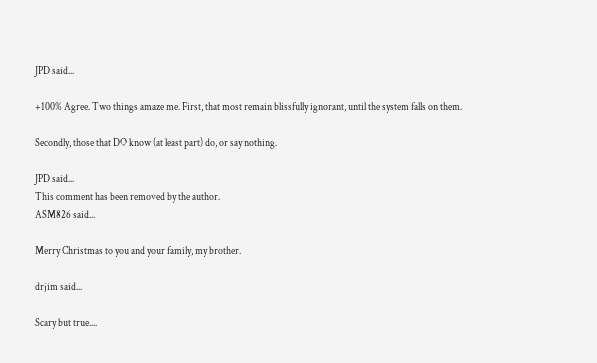JPD said...

+100% Agree. Two things amaze me. First, that most remain blissfully ignorant, until the system falls on them.

Secondly, those that DO know (at least part) do, or say nothing.

JPD said...
This comment has been removed by the author.
ASM826 said...

Merry Christmas to you and your family, my brother.

drjim said...

Scary but true....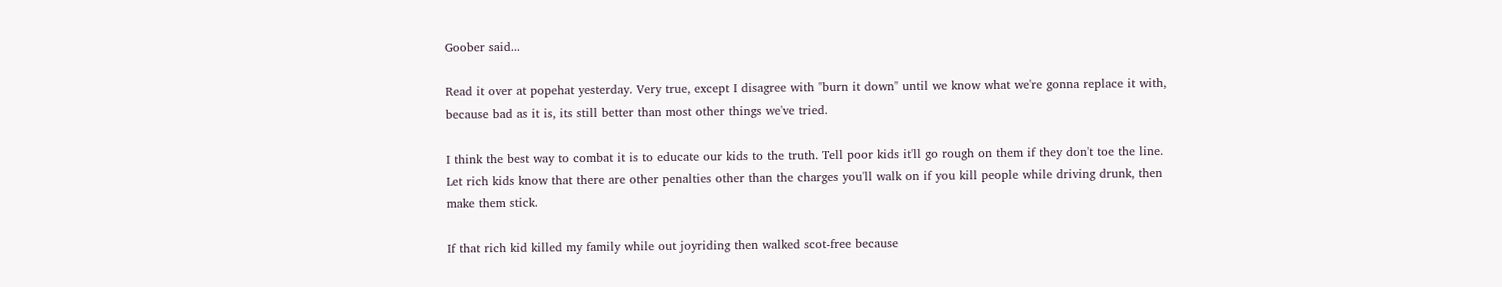Goober said...

Read it over at popehat yesterday. Very true, except I disagree with "burn it down" until we know what we're gonna replace it with, because bad as it is, its still better than most other things we've tried.

I think the best way to combat it is to educate our kids to the truth. Tell poor kids it'll go rough on them if they don't toe the line. Let rich kids know that there are other penalties other than the charges you'll walk on if you kill people while driving drunk, then make them stick.

If that rich kid killed my family while out joyriding then walked scot-free because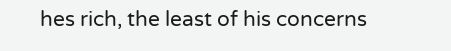hes rich, the least of his concerns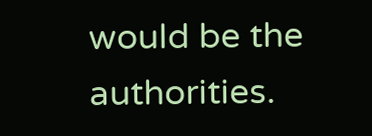would be the authorities.